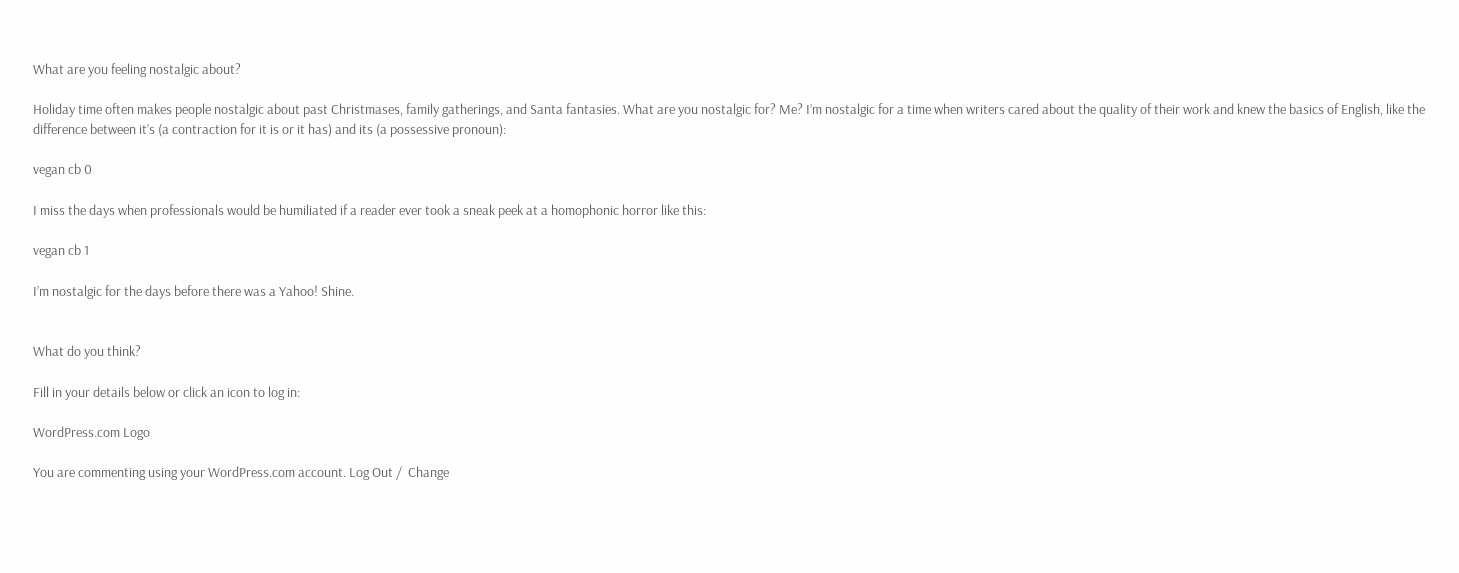What are you feeling nostalgic about?

Holiday time often makes people nostalgic about past Christmases, family gatherings, and Santa fantasies. What are you nostalgic for? Me? I’m nostalgic for a time when writers cared about the quality of their work and knew the basics of English, like the difference between it’s (a contraction for it is or it has) and its (a possessive pronoun):

vegan cb 0

I miss the days when professionals would be humiliated if a reader ever took a sneak peek at a homophonic horror like this:

vegan cb 1

I’m nostalgic for the days before there was a Yahoo! Shine.


What do you think?

Fill in your details below or click an icon to log in:

WordPress.com Logo

You are commenting using your WordPress.com account. Log Out /  Change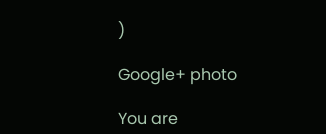)

Google+ photo

You are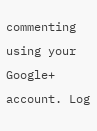commenting using your Google+ account. Log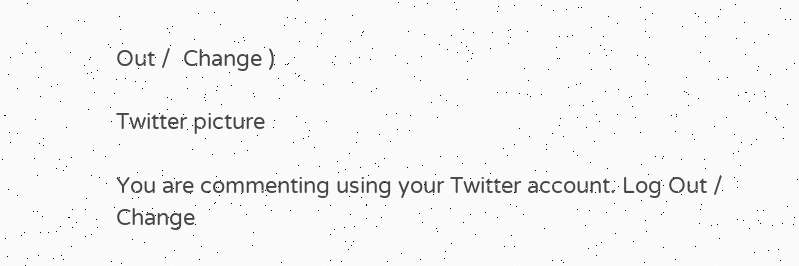Out /  Change )

Twitter picture

You are commenting using your Twitter account. Log Out /  Change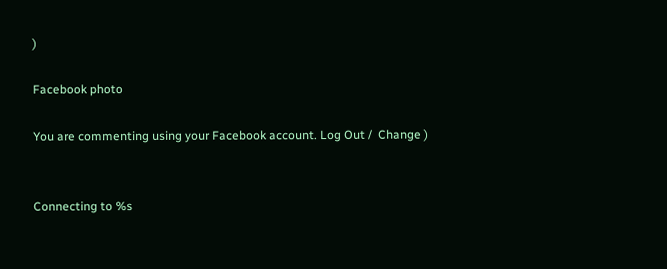)

Facebook photo

You are commenting using your Facebook account. Log Out /  Change )


Connecting to %s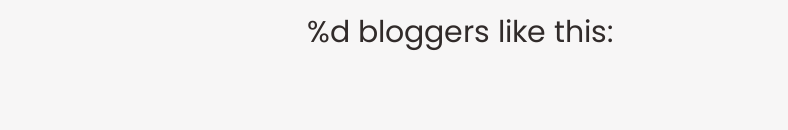%d bloggers like this: